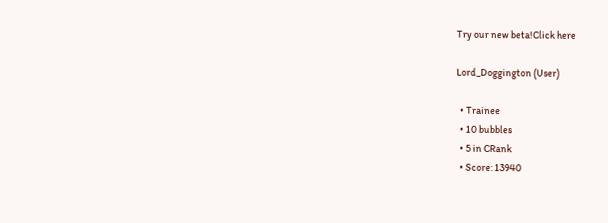Try our new beta!Click here

Lord_Doggington (User)

  • Trainee
  • 10 bubbles
  • 5 in CRank
  • Score: 13940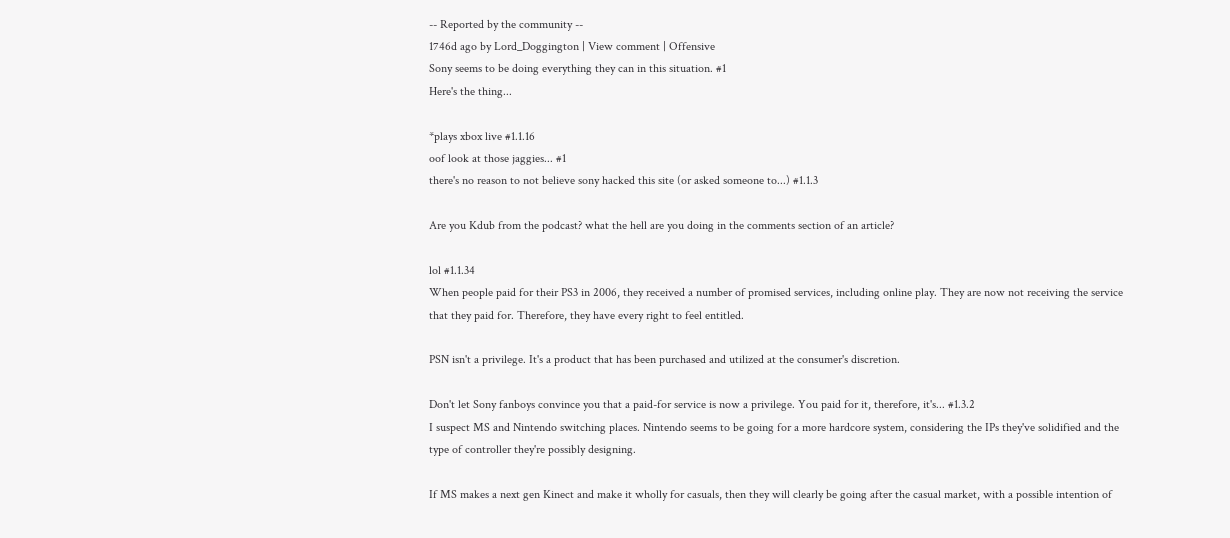-- Reported by the community --
1746d ago by Lord_Doggington | View comment | Offensive
Sony seems to be doing everything they can in this situation. #1
Here's the thing...

*plays xbox live #1.1.16
oof look at those jaggies... #1
there's no reason to not believe sony hacked this site (or asked someone to...) #1.1.3

Are you Kdub from the podcast? what the hell are you doing in the comments section of an article?

lol #1.1.34
When people paid for their PS3 in 2006, they received a number of promised services, including online play. They are now not receiving the service that they paid for. Therefore, they have every right to feel entitled.

PSN isn't a privilege. It's a product that has been purchased and utilized at the consumer's discretion.

Don't let Sony fanboys convince you that a paid-for service is now a privilege. You paid for it, therefore, it's... #1.3.2
I suspect MS and Nintendo switching places. Nintendo seems to be going for a more hardcore system, considering the IPs they've solidified and the type of controller they're possibly designing.

If MS makes a next gen Kinect and make it wholly for casuals, then they will clearly be going after the casual market, with a possible intention of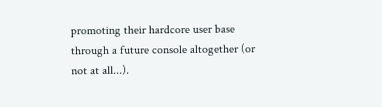promoting their hardcore user base through a future console altogether (or not at all...).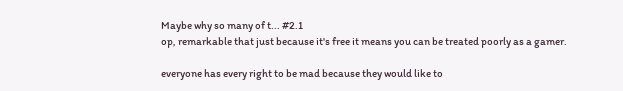Maybe why so many of t... #2.1
op, remarkable that just because it's free it means you can be treated poorly as a gamer.

everyone has every right to be mad because they would like to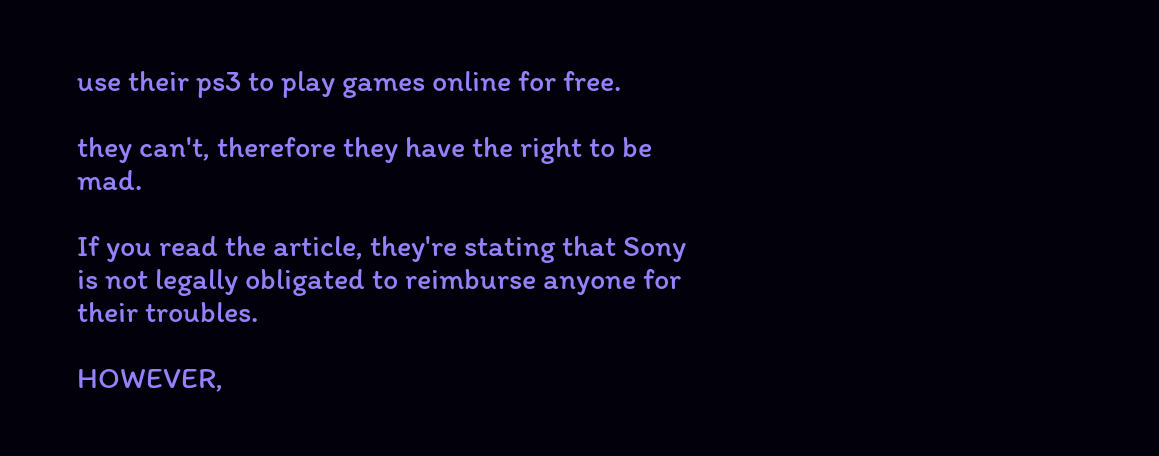use their ps3 to play games online for free.

they can't, therefore they have the right to be mad.

If you read the article, they're stating that Sony is not legally obligated to reimburse anyone for their troubles.

HOWEVER,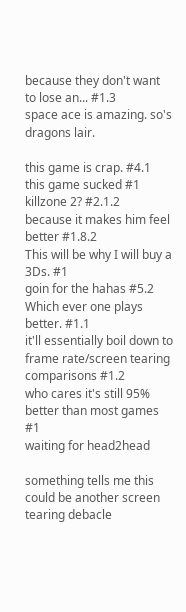because they don't want to lose an... #1.3
space ace is amazing. so's dragons lair.

this game is crap. #4.1
this game sucked #1 killzone 2? #2.1.2
because it makes him feel better #1.8.2
This will be why I will buy a 3Ds. #1
goin for the hahas #5.2
Which ever one plays better. #1.1
it'll essentially boil down to frame rate/screen tearing comparisons #1.2
who cares it's still 95% better than most games #1
waiting for head2head

something tells me this could be another screen tearing debacle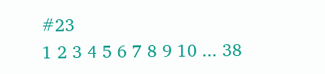#23
1 2 3 4 5 6 7 8 9 10 ... 38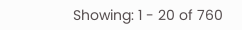Showing: 1 - 20 of 760